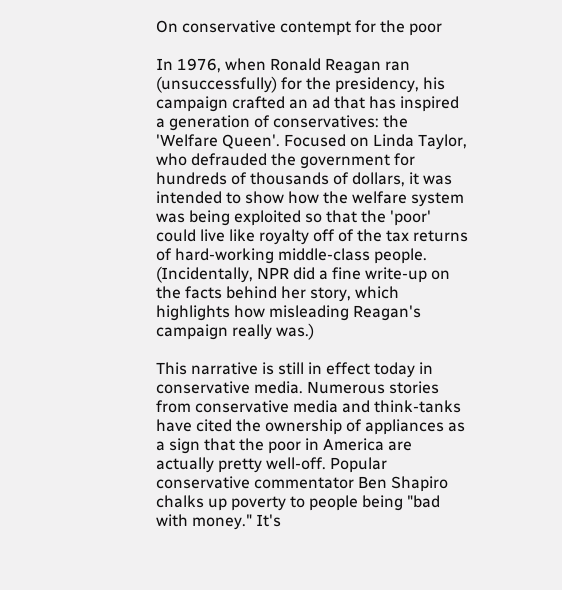On conservative contempt for the poor

In 1976, when Ronald Reagan ran (unsuccessfully) for the presidency, his campaign crafted an ad that has inspired a generation of conservatives: the 'Welfare Queen'. Focused on Linda Taylor, who defrauded the government for hundreds of thousands of dollars, it was intended to show how the welfare system was being exploited so that the 'poor' could live like royalty off of the tax returns of hard-working middle-class people. (Incidentally, NPR did a fine write-up on the facts behind her story, which highlights how misleading Reagan's campaign really was.)

This narrative is still in effect today in conservative media. Numerous stories from conservative media and think-tanks have cited the ownership of appliances as a sign that the poor in America are actually pretty well-off. Popular conservative commentator Ben Shapiro chalks up poverty to people being "bad with money." It's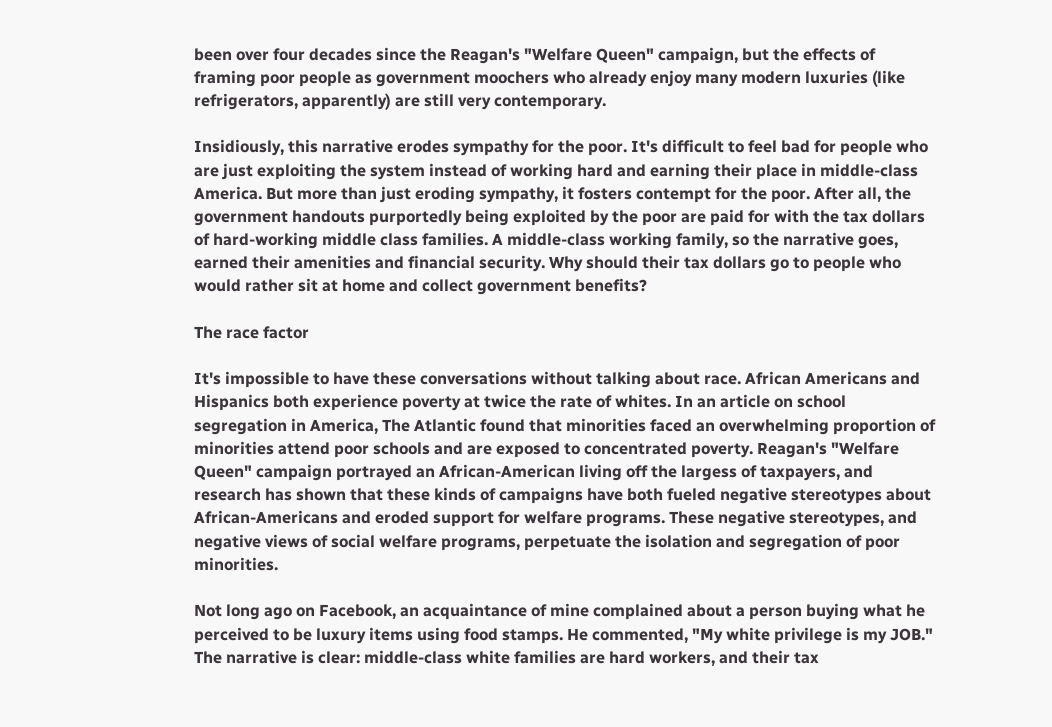been over four decades since the Reagan's "Welfare Queen" campaign, but the effects of framing poor people as government moochers who already enjoy many modern luxuries (like refrigerators, apparently) are still very contemporary.

Insidiously, this narrative erodes sympathy for the poor. It's difficult to feel bad for people who are just exploiting the system instead of working hard and earning their place in middle-class America. But more than just eroding sympathy, it fosters contempt for the poor. After all, the government handouts purportedly being exploited by the poor are paid for with the tax dollars of hard-working middle class families. A middle-class working family, so the narrative goes, earned their amenities and financial security. Why should their tax dollars go to people who would rather sit at home and collect government benefits?

The race factor

It's impossible to have these conversations without talking about race. African Americans and Hispanics both experience poverty at twice the rate of whites. In an article on school segregation in America, The Atlantic found that minorities faced an overwhelming proportion of minorities attend poor schools and are exposed to concentrated poverty. Reagan's "Welfare Queen" campaign portrayed an African-American living off the largess of taxpayers, and research has shown that these kinds of campaigns have both fueled negative stereotypes about African-Americans and eroded support for welfare programs. These negative stereotypes, and negative views of social welfare programs, perpetuate the isolation and segregation of poor minorities.

Not long ago on Facebook, an acquaintance of mine complained about a person buying what he perceived to be luxury items using food stamps. He commented, "My white privilege is my JOB." The narrative is clear: middle-class white families are hard workers, and their tax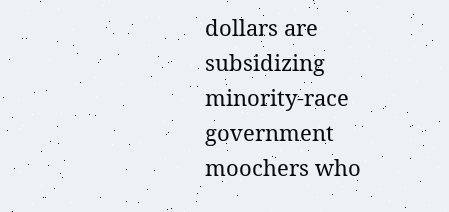dollars are subsidizing minority-race government moochers who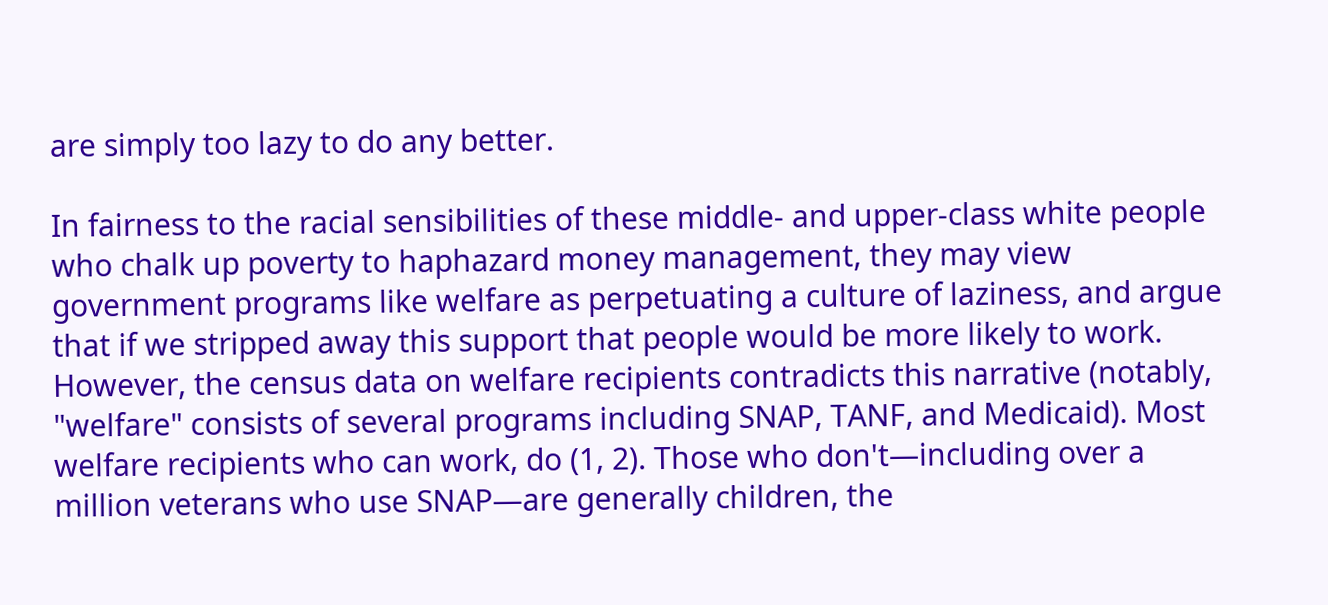are simply too lazy to do any better.

In fairness to the racial sensibilities of these middle- and upper-class white people who chalk up poverty to haphazard money management, they may view government programs like welfare as perpetuating a culture of laziness, and argue that if we stripped away this support that people would be more likely to work. However, the census data on welfare recipients contradicts this narrative (notably, "welfare" consists of several programs including SNAP, TANF, and Medicaid). Most welfare recipients who can work, do (1, 2). Those who don't—including over a  million veterans who use SNAP—are generally children, the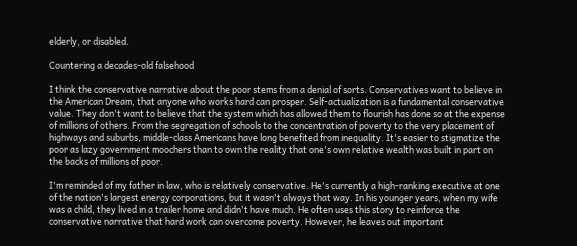elderly, or disabled.

Countering a decades-old falsehood

I think the conservative narrative about the poor stems from a denial of sorts. Conservatives want to believe in the American Dream, that anyone who works hard can prosper. Self-actualization is a fundamental conservative value. They don't want to believe that the system which has allowed them to flourish has done so at the expense of millions of others. From the segregation of schools to the concentration of poverty to the very placement of highways and suburbs, middle-class Americans have long benefited from inequality. It's easier to stigmatize the poor as lazy government moochers than to own the reality that one's own relative wealth was built in part on the backs of millions of poor.

I'm reminded of my father in law, who is relatively conservative. He's currently a high-ranking executive at one of the nation's largest energy corporations, but it wasn't always that way. In his younger years, when my wife was a child, they lived in a trailer home and didn't have much. He often uses this story to reinforce the conservative narrative that hard work can overcome poverty. However, he leaves out important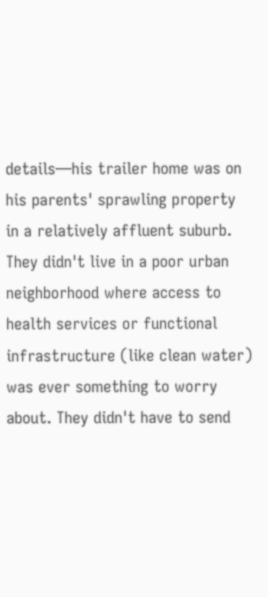details—his trailer home was on his parents' sprawling property in a relatively affluent suburb. They didn't live in a poor urban neighborhood where access to health services or functional infrastructure (like clean water) was ever something to worry about. They didn't have to send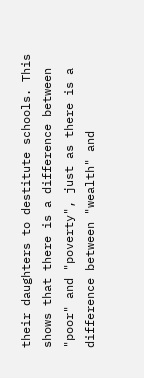their daughters to destitute schools. This shows that there is a difference between "poor" and "poverty", just as there is a difference between "wealth" and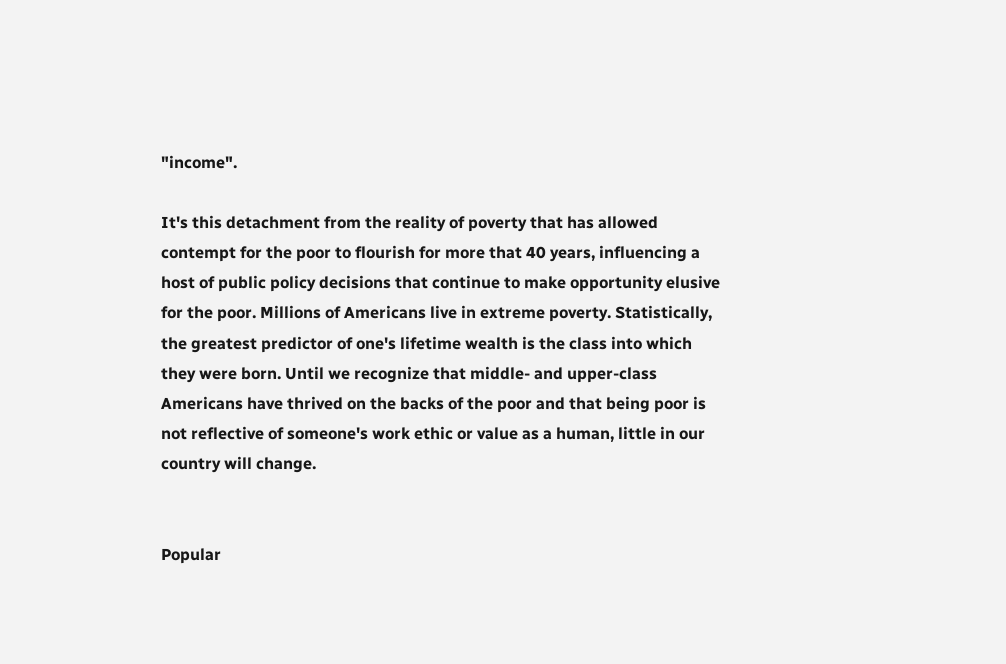"income".

It's this detachment from the reality of poverty that has allowed contempt for the poor to flourish for more that 40 years, influencing a host of public policy decisions that continue to make opportunity elusive for the poor. Millions of Americans live in extreme poverty. Statistically, the greatest predictor of one's lifetime wealth is the class into which they were born. Until we recognize that middle- and upper-class Americans have thrived on the backs of the poor and that being poor is not reflective of someone's work ethic or value as a human, little in our country will change.


Popular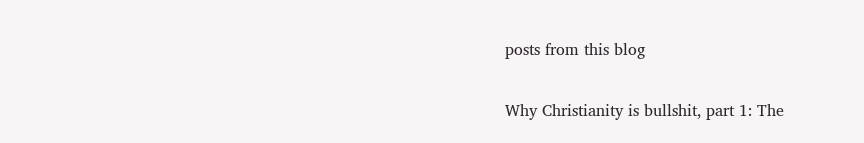posts from this blog

Why Christianity is bullshit, part 1: The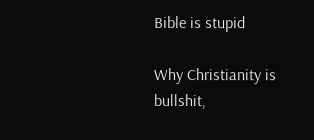Bible is stupid

Why Christianity is bullshit,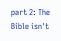part 2: The Bible isn't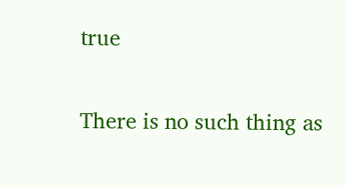true

There is no such thing as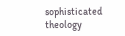sophisticated theology